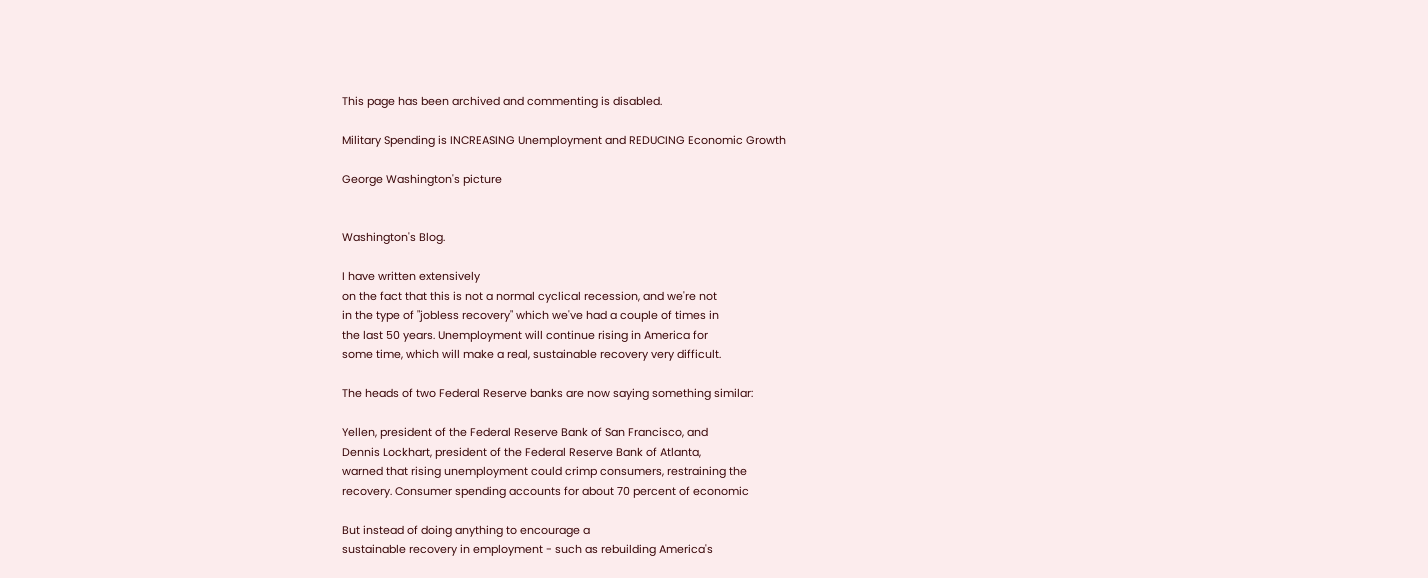This page has been archived and commenting is disabled.

Military Spending is INCREASING Unemployment and REDUCING Economic Growth

George Washington's picture


Washington's Blog.

I have written extensively
on the fact that this is not a normal cyclical recession, and we're not
in the type of "jobless recovery" which we've had a couple of times in
the last 50 years. Unemployment will continue rising in America for
some time, which will make a real, sustainable recovery very difficult.

The heads of two Federal Reserve banks are now saying something similar:

Yellen, president of the Federal Reserve Bank of San Francisco, and
Dennis Lockhart, president of the Federal Reserve Bank of Atlanta,
warned that rising unemployment could crimp consumers, restraining the
recovery. Consumer spending accounts for about 70 percent of economic

But instead of doing anything to encourage a
sustainable recovery in employment - such as rebuilding America's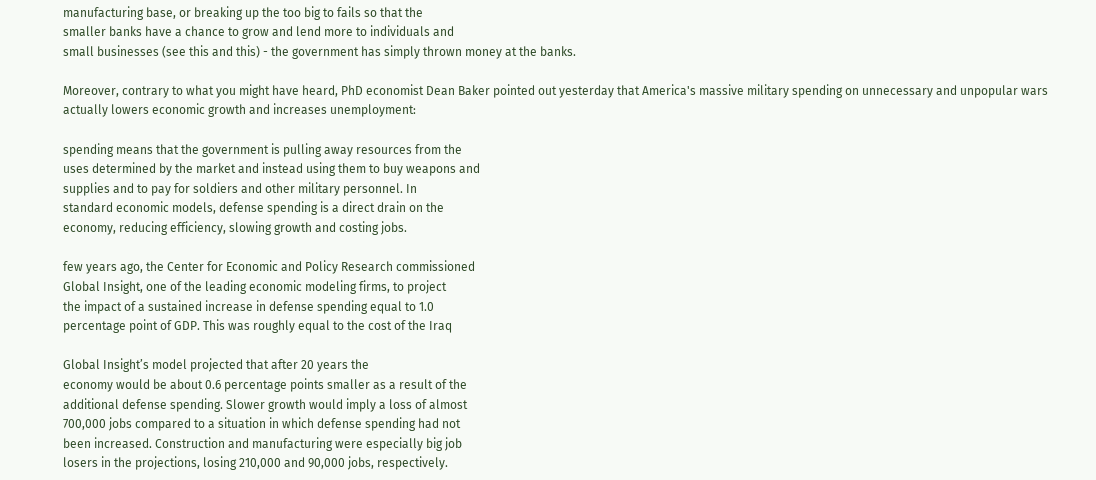manufacturing base, or breaking up the too big to fails so that the
smaller banks have a chance to grow and lend more to individuals and
small businesses (see this and this) - the government has simply thrown money at the banks.

Moreover, contrary to what you might have heard, PhD economist Dean Baker pointed out yesterday that America's massive military spending on unnecessary and unpopular wars actually lowers economic growth and increases unemployment:

spending means that the government is pulling away resources from the
uses determined by the market and instead using them to buy weapons and
supplies and to pay for soldiers and other military personnel. In
standard economic models, defense spending is a direct drain on the
economy, reducing efficiency, slowing growth and costing jobs.

few years ago, the Center for Economic and Policy Research commissioned
Global Insight, one of the leading economic modeling firms, to project
the impact of a sustained increase in defense spending equal to 1.0
percentage point of GDP. This was roughly equal to the cost of the Iraq

Global Insight’s model projected that after 20 years the
economy would be about 0.6 percentage points smaller as a result of the
additional defense spending. Slower growth would imply a loss of almost
700,000 jobs compared to a situation in which defense spending had not
been increased. Construction and manufacturing were especially big job
losers in the projections, losing 210,000 and 90,000 jobs, respectively.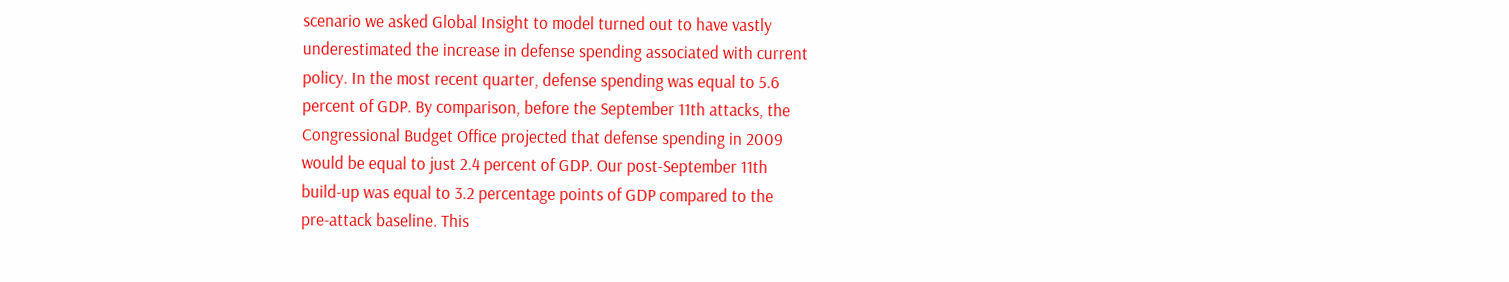scenario we asked Global Insight to model turned out to have vastly
underestimated the increase in defense spending associated with current
policy. In the most recent quarter, defense spending was equal to 5.6
percent of GDP. By comparison, before the September 11th attacks, the
Congressional Budget Office projected that defense spending in 2009
would be equal to just 2.4 percent of GDP. Our post-September 11th
build-up was equal to 3.2 percentage points of GDP compared to the
pre-attack baseline. This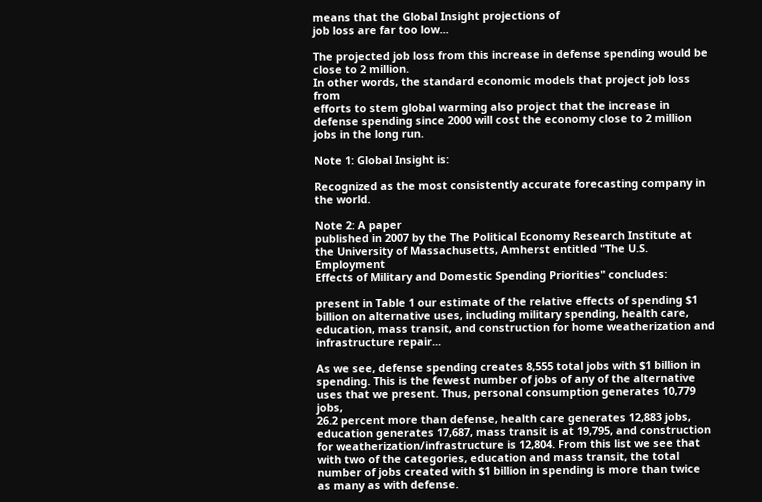means that the Global Insight projections of
job loss are far too low...

The projected job loss from this increase in defense spending would be close to 2 million.
In other words, the standard economic models that project job loss from
efforts to stem global warming also project that the increase in
defense spending since 2000 will cost the economy close to 2 million
jobs in the long run.

Note 1: Global Insight is:

Recognized as the most consistently accurate forecasting company in the world.

Note 2: A paper
published in 2007 by the The Political Economy Research Institute at
the University of Massachusetts, Amherst entitled "The U.S. Employment
Effects of Military and Domestic Spending Priorities" concludes:

present in Table 1 our estimate of the relative effects of spending $1
billion on alternative uses, including military spending, health care,
education, mass transit, and construction for home weatherization and
infrastructure repair...

As we see, defense spending creates 8,555 total jobs with $1 billion in
spending. This is the fewest number of jobs of any of the alternative
uses that we present. Thus, personal consumption generates 10,779 jobs,
26.2 percent more than defense, health care generates 12,883 jobs,
education generates 17,687, mass transit is at 19,795, and construction
for weatherization/infrastructure is 12,804. From this list we see that
with two of the categories, education and mass transit, the total
number of jobs created with $1 billion in spending is more than twice
as many as with defense.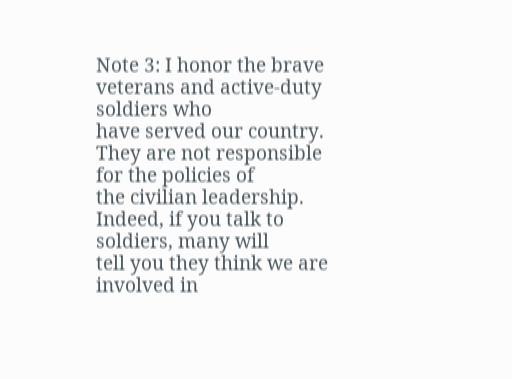Note 3: I honor the brave veterans and active-duty soldiers who
have served our country. They are not responsible for the policies of
the civilian leadership. Indeed, if you talk to soldiers, many will
tell you they think we are involved in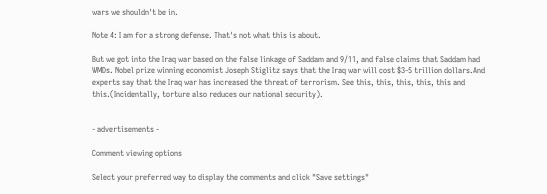wars we shouldn't be in.

Note 4: I am for a strong defense. That's not what this is about.

But we got into the Iraq war based on the false linkage of Saddam and 9/11, and false claims that Saddam had WMDs. Nobel prize winning economist Joseph Stiglitz says that the Iraq war will cost $3-5 trillion dollars.And experts say that the Iraq war has increased the threat of terrorism. See this, this, this, this, this and this.(Incidentally, torture also reduces our national security).


- advertisements -

Comment viewing options

Select your preferred way to display the comments and click "Save settings"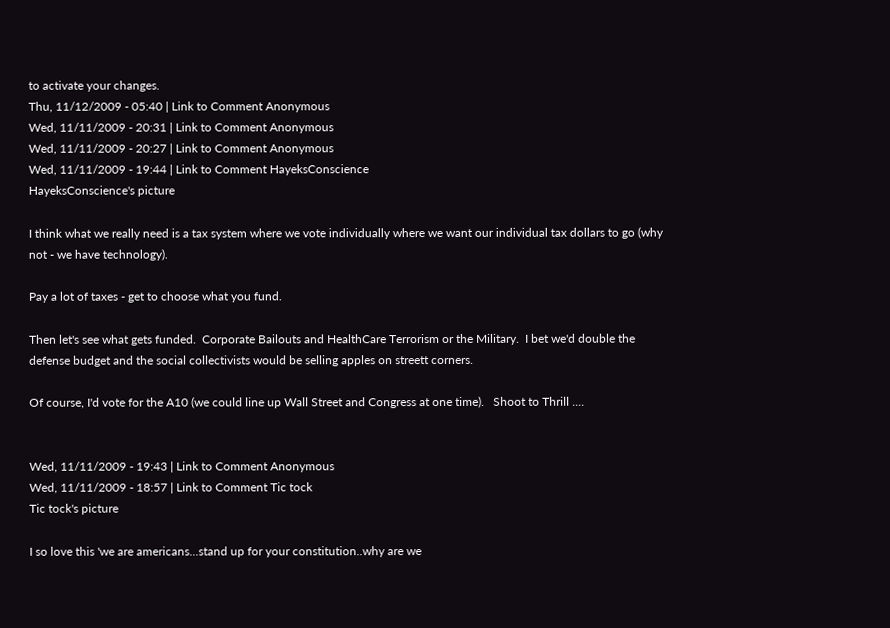to activate your changes.
Thu, 11/12/2009 - 05:40 | Link to Comment Anonymous
Wed, 11/11/2009 - 20:31 | Link to Comment Anonymous
Wed, 11/11/2009 - 20:27 | Link to Comment Anonymous
Wed, 11/11/2009 - 19:44 | Link to Comment HayeksConscience
HayeksConscience's picture

I think what we really need is a tax system where we vote individually where we want our individual tax dollars to go (why not - we have technology).

Pay a lot of taxes - get to choose what you fund.

Then let's see what gets funded.  Corporate Bailouts and HealthCare Terrorism or the Military.  I bet we'd double the defense budget and the social collectivists would be selling apples on streett corners.

Of course, I'd vote for the A10 (we could line up Wall Street and Congress at one time).   Shoot to Thrill ....


Wed, 11/11/2009 - 19:43 | Link to Comment Anonymous
Wed, 11/11/2009 - 18:57 | Link to Comment Tic tock
Tic tock's picture

I so love this 'we are americans...stand up for your constitution..why are we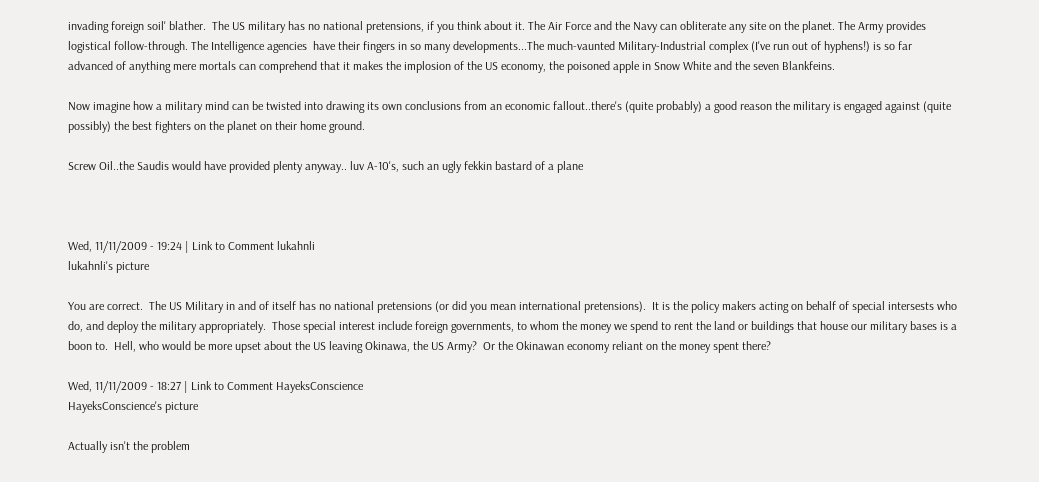invading foreign soil' blather.  The US military has no national pretensions, if you think about it. The Air Force and the Navy can obliterate any site on the planet. The Army provides logistical follow-through. The Intelligence agencies  have their fingers in so many developments...The much-vaunted Military-Industrial complex (I've run out of hyphens!) is so far advanced of anything mere mortals can comprehend that it makes the implosion of the US economy, the poisoned apple in Snow White and the seven Blankfeins.

Now imagine how a military mind can be twisted into drawing its own conclusions from an economic fallout..there's (quite probably) a good reason the military is engaged against (quite possibly) the best fighters on the planet on their home ground.

Screw Oil..the Saudis would have provided plenty anyway.. luv A-10's, such an ugly fekkin bastard of a plane



Wed, 11/11/2009 - 19:24 | Link to Comment lukahnli
lukahnli's picture

You are correct.  The US Military in and of itself has no national pretensions (or did you mean international pretensions).  It is the policy makers acting on behalf of special intersests who do, and deploy the military appropriately.  Those special interest include foreign governments, to whom the money we spend to rent the land or buildings that house our military bases is a boon to.  Hell, who would be more upset about the US leaving Okinawa, the US Army?  Or the Okinawan economy reliant on the money spent there?

Wed, 11/11/2009 - 18:27 | Link to Comment HayeksConscience
HayeksConscience's picture

Actually isn't the problem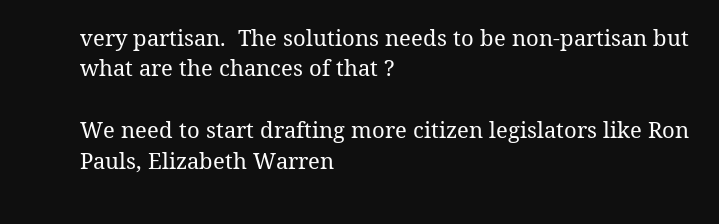very partisan.  The solutions needs to be non-partisan but what are the chances of that ?

We need to start drafting more citizen legislators like Ron Pauls, Elizabeth Warren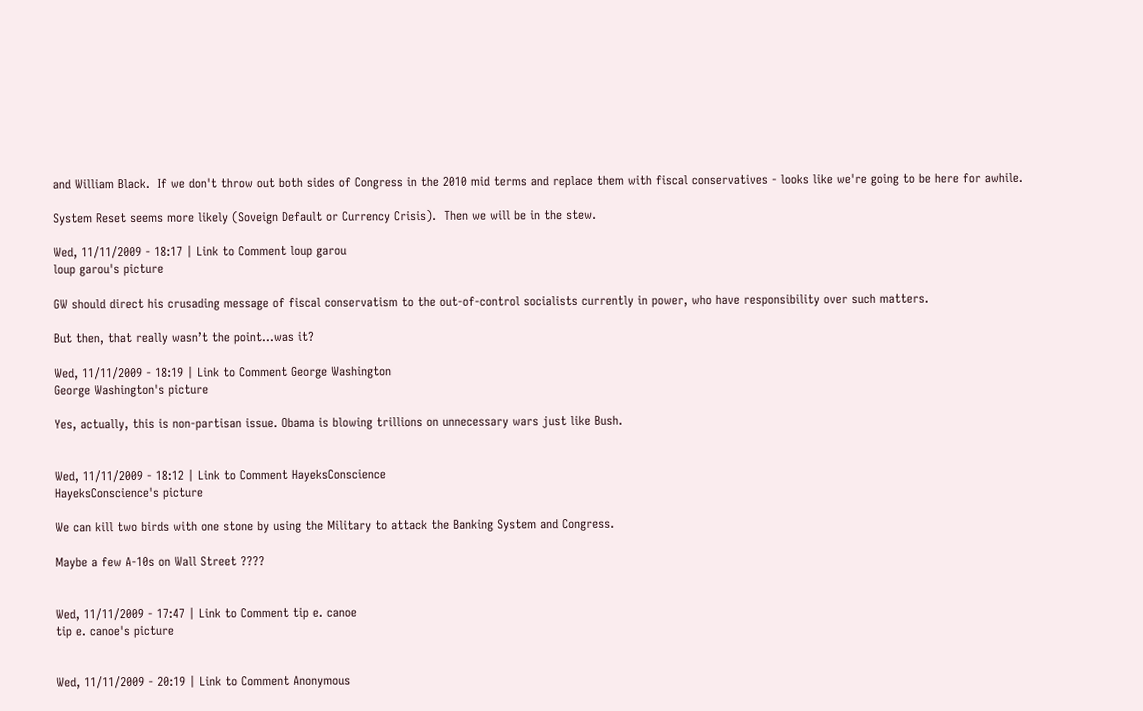and William Black.  If we don't throw out both sides of Congress in the 2010 mid terms and replace them with fiscal conservatives - looks like we're going to be here for awhile.

System Reset seems more likely (Soveign Default or Currency Crisis).  Then we will be in the stew.

Wed, 11/11/2009 - 18:17 | Link to Comment loup garou
loup garou's picture

GW should direct his crusading message of fiscal conservatism to the out-of-control socialists currently in power, who have responsibility over such matters.

But then, that really wasn’t the point…was it?

Wed, 11/11/2009 - 18:19 | Link to Comment George Washington
George Washington's picture

Yes, actually, this is non-partisan issue. Obama is blowing trillions on unnecessary wars just like Bush.


Wed, 11/11/2009 - 18:12 | Link to Comment HayeksConscience
HayeksConscience's picture

We can kill two birds with one stone by using the Military to attack the Banking System and Congress.

Maybe a few A-10s on Wall Street ????


Wed, 11/11/2009 - 17:47 | Link to Comment tip e. canoe
tip e. canoe's picture


Wed, 11/11/2009 - 20:19 | Link to Comment Anonymous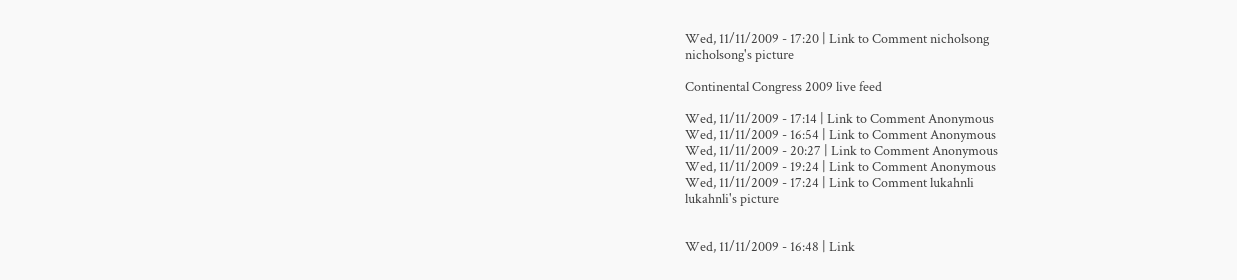Wed, 11/11/2009 - 17:20 | Link to Comment nicholsong
nicholsong's picture

Continental Congress 2009 live feed

Wed, 11/11/2009 - 17:14 | Link to Comment Anonymous
Wed, 11/11/2009 - 16:54 | Link to Comment Anonymous
Wed, 11/11/2009 - 20:27 | Link to Comment Anonymous
Wed, 11/11/2009 - 19:24 | Link to Comment Anonymous
Wed, 11/11/2009 - 17:24 | Link to Comment lukahnli
lukahnli's picture


Wed, 11/11/2009 - 16:48 | Link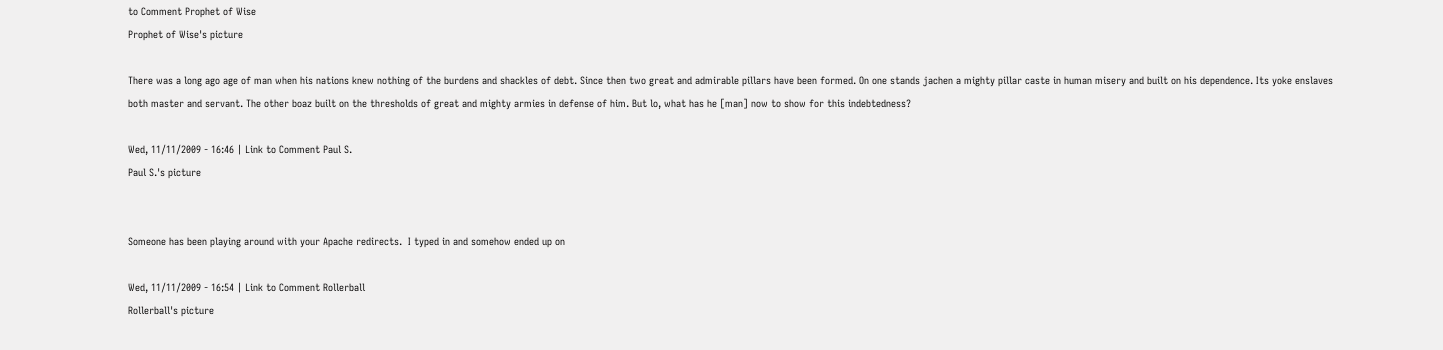to Comment Prophet of Wise
Prophet of Wise's picture

There was a long ago age of man when his nations knew nothing of the burdens and shackles of debt. Since then two great and admirable pillars have been formed. On one stands jachen a mighty pillar caste in human misery and built on his dependence. Its yoke enslaves both master and servant. The other boaz built on the thresholds of great and mighty armies in defense of him. But lo, what has he [man] now to show for this indebtedness?

Wed, 11/11/2009 - 16:46 | Link to Comment Paul S.
Paul S.'s picture


Someone has been playing around with your Apache redirects.  I typed in and somehow ended up on

Wed, 11/11/2009 - 16:54 | Link to Comment Rollerball
Rollerball's picture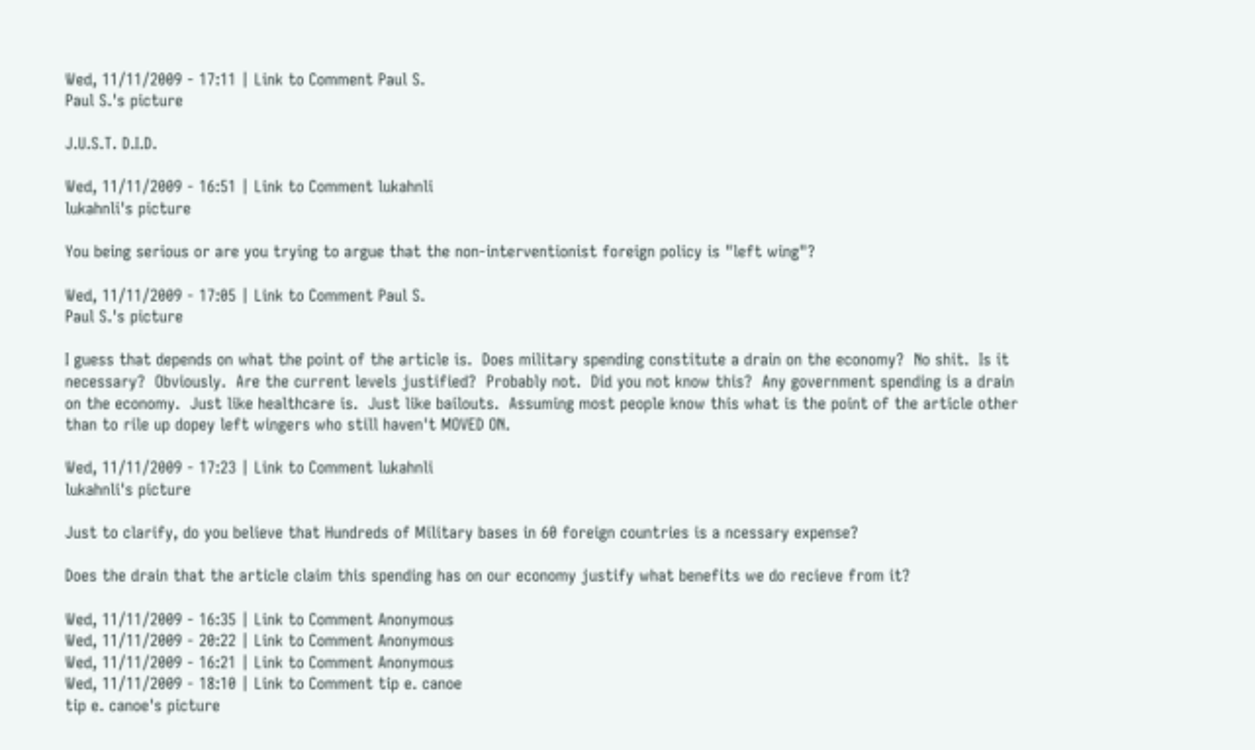Wed, 11/11/2009 - 17:11 | Link to Comment Paul S.
Paul S.'s picture

J.U.S.T. D.I.D.

Wed, 11/11/2009 - 16:51 | Link to Comment lukahnli
lukahnli's picture

You being serious or are you trying to argue that the non-interventionist foreign policy is "left wing"?

Wed, 11/11/2009 - 17:05 | Link to Comment Paul S.
Paul S.'s picture

I guess that depends on what the point of the article is.  Does military spending constitute a drain on the economy?  No shit.  Is it necessary?  Obviously.  Are the current levels justified?  Probably not.  Did you not know this?  Any government spending is a drain on the economy.  Just like healthcare is.  Just like bailouts.  Assuming most people know this what is the point of the article other than to rile up dopey left wingers who still haven't MOVED ON.

Wed, 11/11/2009 - 17:23 | Link to Comment lukahnli
lukahnli's picture

Just to clarify, do you believe that Hundreds of Military bases in 60 foreign countries is a ncessary expense?

Does the drain that the article claim this spending has on our economy justify what benefits we do recieve from it?

Wed, 11/11/2009 - 16:35 | Link to Comment Anonymous
Wed, 11/11/2009 - 20:22 | Link to Comment Anonymous
Wed, 11/11/2009 - 16:21 | Link to Comment Anonymous
Wed, 11/11/2009 - 18:10 | Link to Comment tip e. canoe
tip e. canoe's picture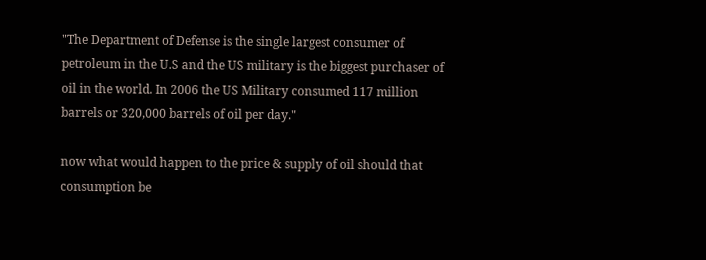"The Department of Defense is the single largest consumer of petroleum in the U.S and the US military is the biggest purchaser of oil in the world. In 2006 the US Military consumed 117 million barrels or 320,000 barrels of oil per day."

now what would happen to the price & supply of oil should that consumption be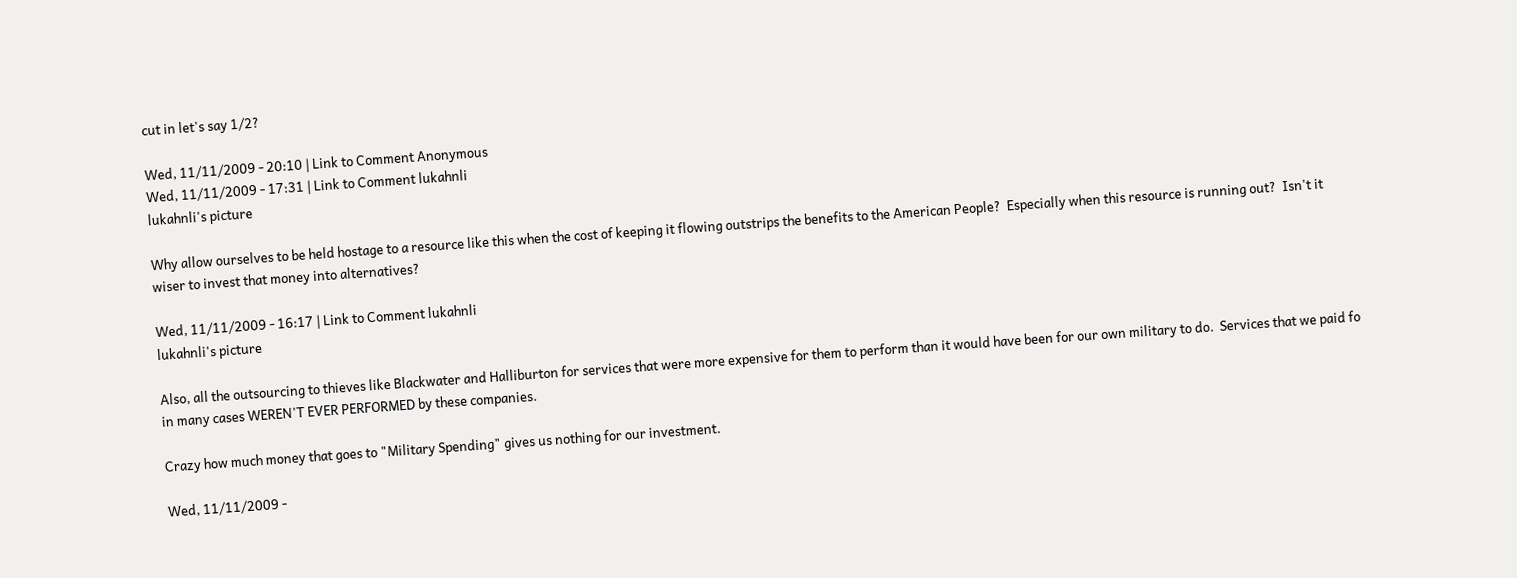cut in let's say 1/2?

Wed, 11/11/2009 - 20:10 | Link to Comment Anonymous
Wed, 11/11/2009 - 17:31 | Link to Comment lukahnli
lukahnli's picture

Why allow ourselves to be held hostage to a resource like this when the cost of keeping it flowing outstrips the benefits to the American People?  Especially when this resource is running out?  Isn't it wiser to invest that money into alternatives?

Wed, 11/11/2009 - 16:17 | Link to Comment lukahnli
lukahnli's picture

Also, all the outsourcing to thieves like Blackwater and Halliburton for services that were more expensive for them to perform than it would have been for our own military to do.  Services that we paid fo in many cases WEREN'T EVER PERFORMED by these companies.

Crazy how much money that goes to "Military Spending" gives us nothing for our investment.

Wed, 11/11/2009 -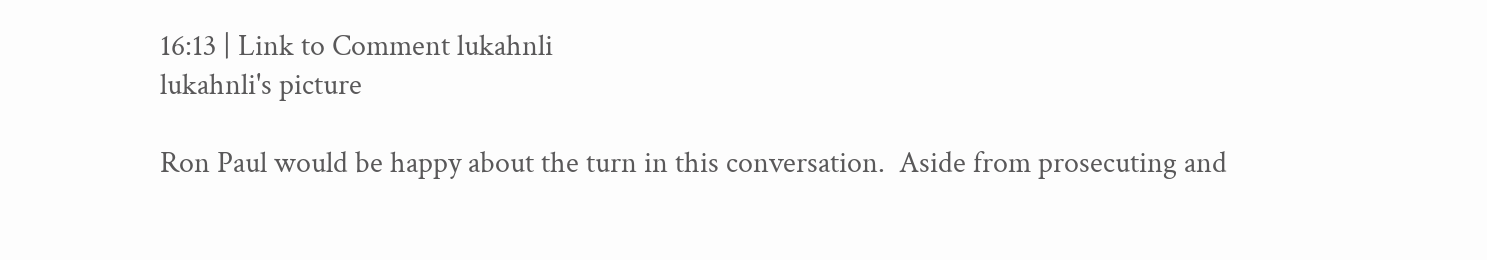16:13 | Link to Comment lukahnli
lukahnli's picture

Ron Paul would be happy about the turn in this conversation.  Aside from prosecuting and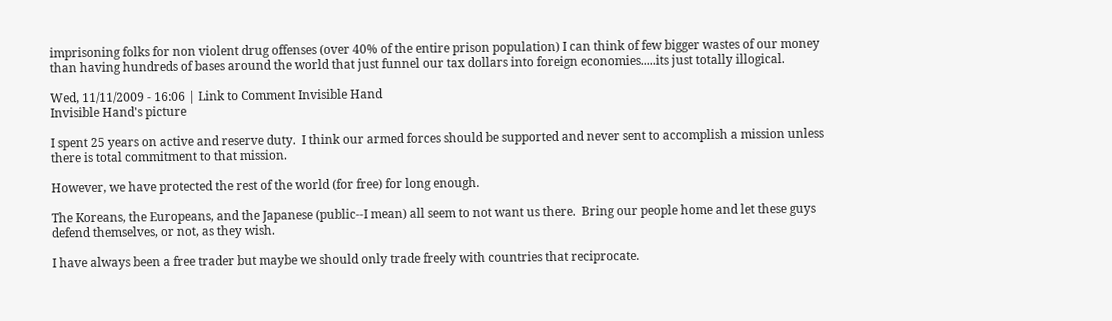imprisoning folks for non violent drug offenses (over 40% of the entire prison population) I can think of few bigger wastes of our money than having hundreds of bases around the world that just funnel our tax dollars into foreign economies.....its just totally illogical.

Wed, 11/11/2009 - 16:06 | Link to Comment Invisible Hand
Invisible Hand's picture

I spent 25 years on active and reserve duty.  I think our armed forces should be supported and never sent to accomplish a mission unless there is total commitment to that mission.

However, we have protected the rest of the world (for free) for long enough.

The Koreans, the Europeans, and the Japanese (public--I mean) all seem to not want us there.  Bring our people home and let these guys defend themselves, or not, as they wish.

I have always been a free trader but maybe we should only trade freely with countries that reciprocate.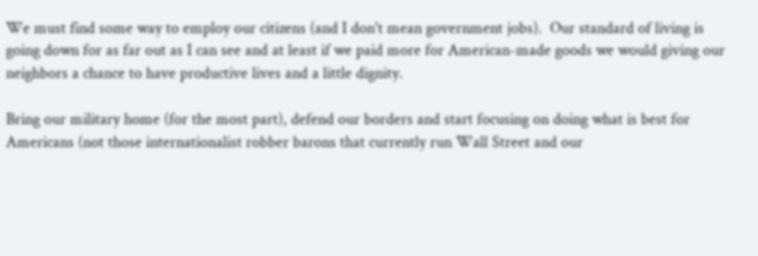We must find some way to employ our citizens (and I don't mean government jobs).  Our standard of living is going down for as far out as I can see and at least if we paid more for American-made goods we would giving our neighbors a chance to have productive lives and a little dignity.

Bring our military home (for the most part), defend our borders and start focusing on doing what is best for Americans (not those internationalist robber barons that currently run Wall Street and our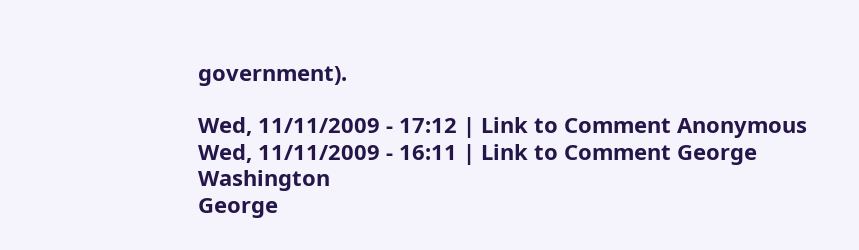government).

Wed, 11/11/2009 - 17:12 | Link to Comment Anonymous
Wed, 11/11/2009 - 16:11 | Link to Comment George Washington
George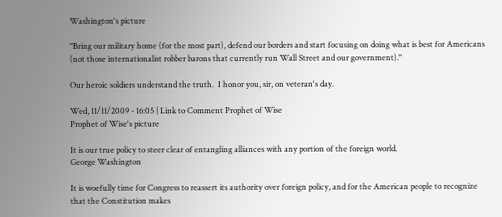Washington's picture

"Bring our military home (for the most part), defend our borders and start focusing on doing what is best for Americans (not those internationalist robber barons that currently run Wall Street and our government)."

Our heroic soldiers understand the truth.  I honor you, sir, on veteran's day.

Wed, 11/11/2009 - 16:05 | Link to Comment Prophet of Wise
Prophet of Wise's picture

It is our true policy to steer clear of entangling alliances with any portion of the foreign world.
George Washington

It is woefully time for Congress to reassert its authority over foreign policy, and for the American people to recognize that the Constitution makes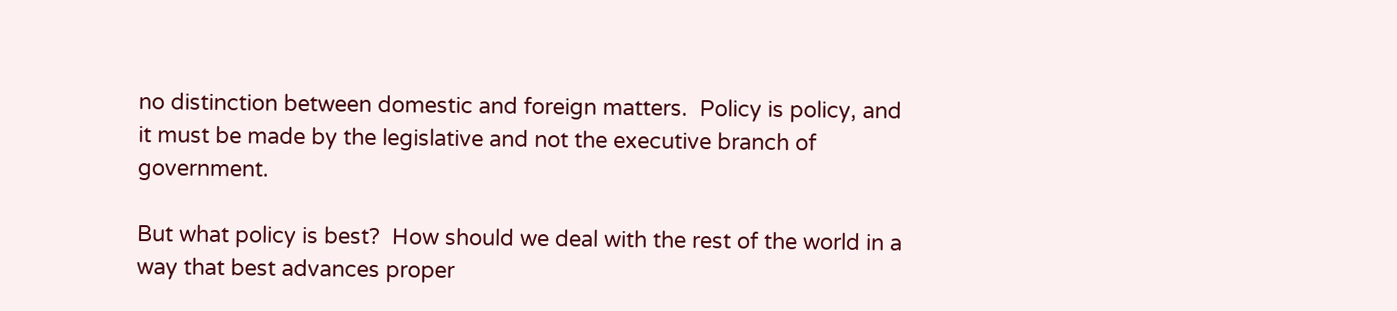no distinction between domestic and foreign matters.  Policy is policy, and it must be made by the legislative and not the executive branch of government.

But what policy is best?  How should we deal with the rest of the world in a way that best advances proper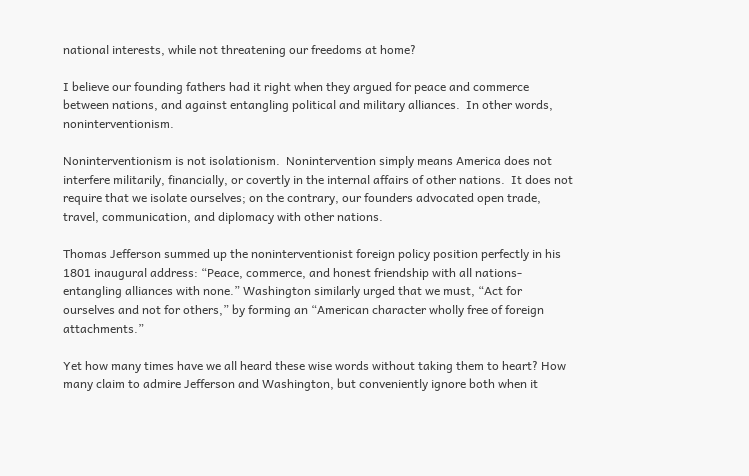national interests, while not threatening our freedoms at home?

I believe our founding fathers had it right when they argued for peace and commerce between nations, and against entangling political and military alliances.  In other words, noninterventionism.

Noninterventionism is not isolationism.  Nonintervention simply means America does not interfere militarily, financially, or covertly in the internal affairs of other nations.  It does not require that we isolate ourselves; on the contrary, our founders advocated open trade, travel, communication, and diplomacy with other nations.

Thomas Jefferson summed up the noninterventionist foreign policy position perfectly in his 1801 inaugural address: “Peace, commerce, and honest friendship with all nations- entangling alliances with none.” Washington similarly urged that we must, “Act for ourselves and not for others,” by forming an “American character wholly free of foreign attachments.”

Yet how many times have we all heard these wise words without taking them to heart? How many claim to admire Jefferson and Washington, but conveniently ignore both when it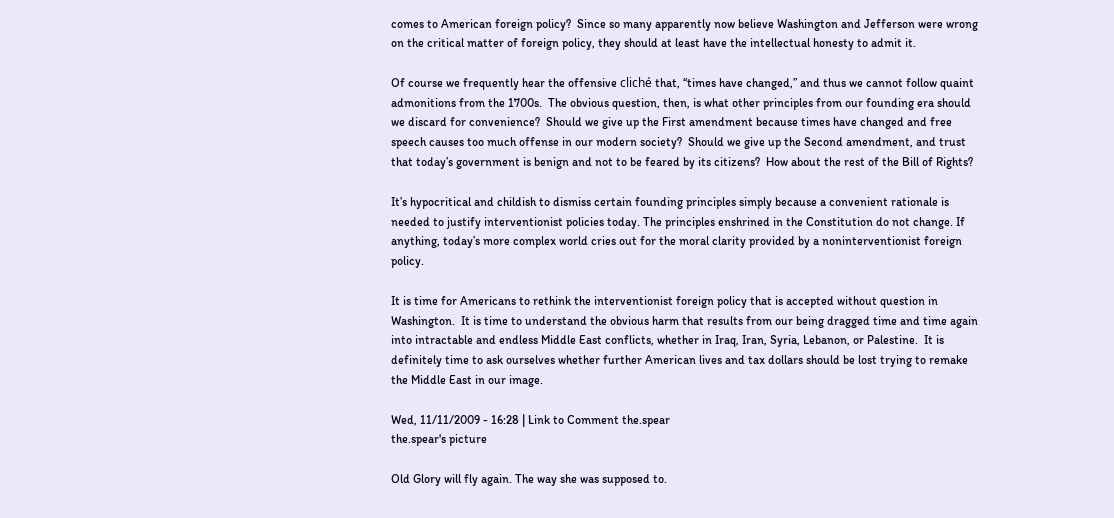comes to American foreign policy?  Since so many apparently now believe Washington and Jefferson were wrong on the critical matter of foreign policy, they should at least have the intellectual honesty to admit it.

Of course we frequently hear the offensive cliché that, “times have changed,” and thus we cannot follow quaint admonitions from the 1700s.  The obvious question, then, is what other principles from our founding era should we discard for convenience?  Should we give up the First amendment because times have changed and free speech causes too much offense in our modern society?  Should we give up the Second amendment, and trust that today’s government is benign and not to be feared by its citizens?  How about the rest of the Bill of Rights?

It’s hypocritical and childish to dismiss certain founding principles simply because a convenient rationale is needed to justify interventionist policies today. The principles enshrined in the Constitution do not change. If anything, today’s more complex world cries out for the moral clarity provided by a noninterventionist foreign policy.

It is time for Americans to rethink the interventionist foreign policy that is accepted without question in Washington.  It is time to understand the obvious harm that results from our being dragged time and time again into intractable and endless Middle East conflicts, whether in Iraq, Iran, Syria, Lebanon, or Palestine.  It is definitely time to ask ourselves whether further American lives and tax dollars should be lost trying to remake the Middle East in our image.

Wed, 11/11/2009 - 16:28 | Link to Comment the.spear
the.spear's picture

Old Glory will fly again. The way she was supposed to.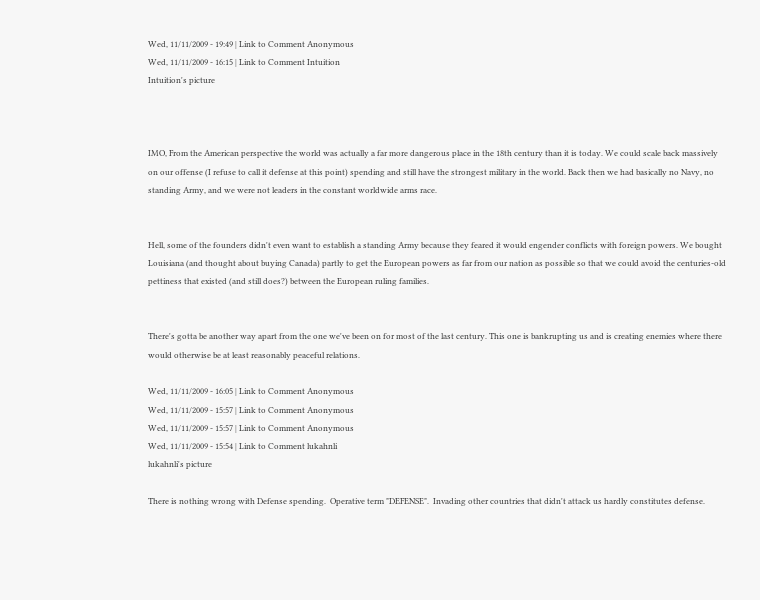Wed, 11/11/2009 - 19:49 | Link to Comment Anonymous
Wed, 11/11/2009 - 16:15 | Link to Comment Intuition
Intuition's picture



IMO, From the American perspective the world was actually a far more dangerous place in the 18th century than it is today. We could scale back massively on our offense (I refuse to call it defense at this point) spending and still have the strongest military in the world. Back then we had basically no Navy, no standing Army, and we were not leaders in the constant worldwide arms race.


Hell, some of the founders didn't even want to establish a standing Army because they feared it would engender conflicts with foreign powers. We bought Louisiana (and thought about buying Canada) partly to get the European powers as far from our nation as possible so that we could avoid the centuries-old pettiness that existed (and still does?) between the European ruling families.


There's gotta be another way apart from the one we've been on for most of the last century. This one is bankrupting us and is creating enemies where there would otherwise be at least reasonably peaceful relations.

Wed, 11/11/2009 - 16:05 | Link to Comment Anonymous
Wed, 11/11/2009 - 15:57 | Link to Comment Anonymous
Wed, 11/11/2009 - 15:57 | Link to Comment Anonymous
Wed, 11/11/2009 - 15:54 | Link to Comment lukahnli
lukahnli's picture

There is nothing wrong with Defense spending.  Operative term "DEFENSE".  Invading other countries that didn't attack us hardly constitutes defense.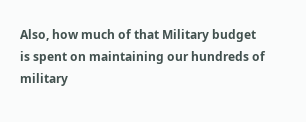Also, how much of that Military budget is spent on maintaining our hundreds of military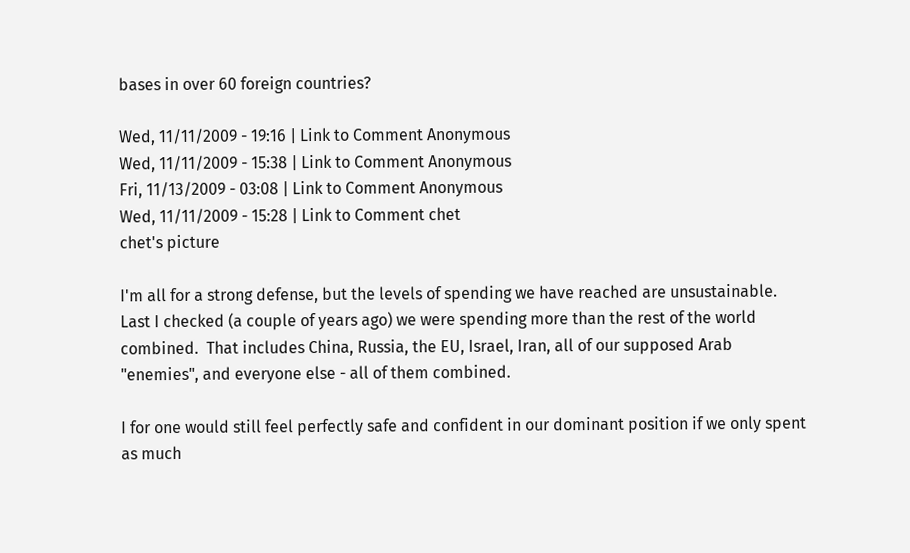bases in over 60 foreign countries?

Wed, 11/11/2009 - 19:16 | Link to Comment Anonymous
Wed, 11/11/2009 - 15:38 | Link to Comment Anonymous
Fri, 11/13/2009 - 03:08 | Link to Comment Anonymous
Wed, 11/11/2009 - 15:28 | Link to Comment chet
chet's picture

I'm all for a strong defense, but the levels of spending we have reached are unsustainable.  Last I checked (a couple of years ago) we were spending more than the rest of the world combined.  That includes China, Russia, the EU, Israel, Iran, all of our supposed Arab "enemies", and everyone else - all of them combined.

I for one would still feel perfectly safe and confident in our dominant position if we only spent as much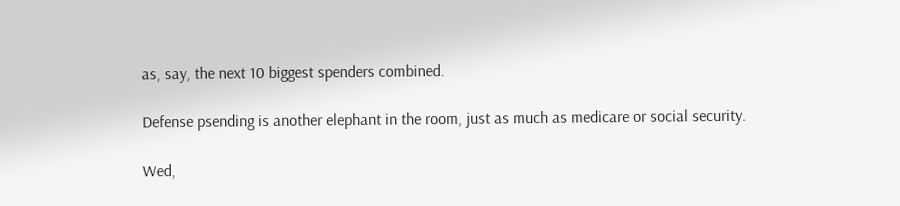as, say, the next 10 biggest spenders combined.

Defense psending is another elephant in the room, just as much as medicare or social security.

Wed,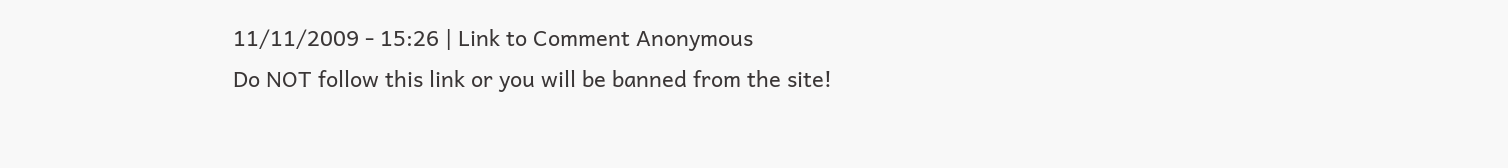11/11/2009 - 15:26 | Link to Comment Anonymous
Do NOT follow this link or you will be banned from the site!